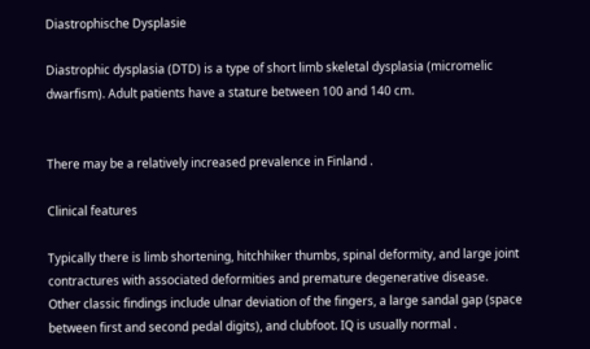Diastrophische Dysplasie

Diastrophic dysplasia (DTD) is a type of short limb skeletal dysplasia (micromelic dwarfism). Adult patients have a stature between 100 and 140 cm.


There may be a relatively increased prevalence in Finland .

Clinical features

Typically there is limb shortening, hitchhiker thumbs, spinal deformity, and large joint contractures with associated deformities and premature degenerative disease. Other classic findings include ulnar deviation of the fingers, a large sandal gap (space between first and second pedal digits), and clubfoot. IQ is usually normal .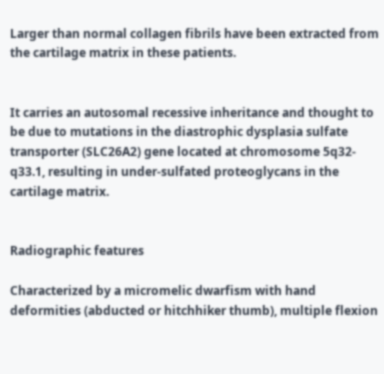Larger than normal collagen fibrils have been extracted from the cartilage matrix in these patients.


It carries an autosomal recessive inheritance and thought to be due to mutations in the diastrophic dysplasia sulfate transporter (SLC26A2) gene located at chromosome 5q32-q33.1, resulting in under-sulfated proteoglycans in the cartilage matrix.


Radiographic features

Characterized by a micromelic dwarfism with hand deformities (abducted or hitchhiker thumb), multiple flexion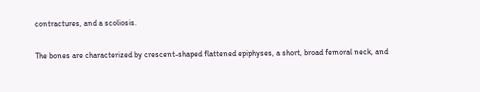contractures, and a scoliosis.

The bones are characterized by crescent-shaped flattened epiphyses, a short, broad femoral neck, and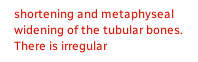shortening and metaphyseal widening of the tubular bones. There is irregular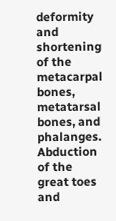deformity and shortening of the metacarpal bones, metatarsal bones, and phalanges. Abduction of the great toes and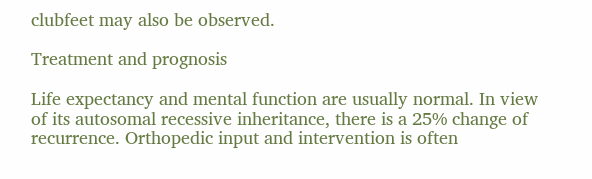clubfeet may also be observed.

Treatment and prognosis

Life expectancy and mental function are usually normal. In view of its autosomal recessive inheritance, there is a 25% change of recurrence. Orthopedic input and intervention is often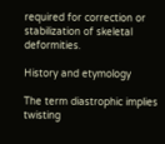required for correction or stabilization of skeletal deformities.

History and etymology

The term diastrophic implies twisting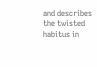and describes the twisted habitus in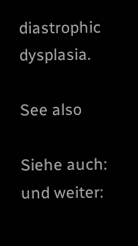diastrophic dysplasia.

See also

Siehe auch:
und weiter: